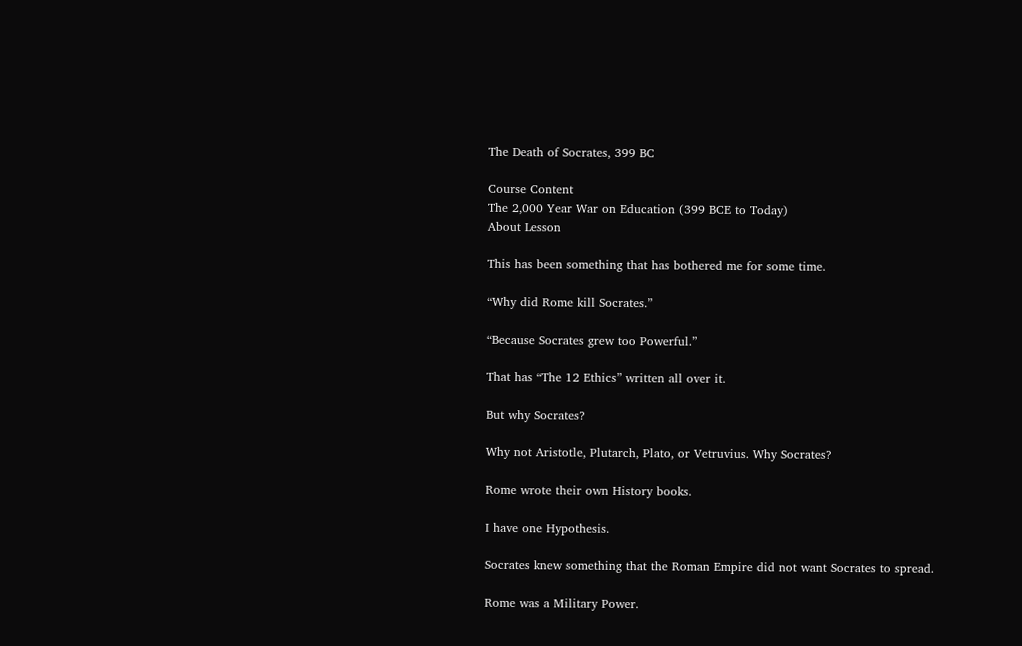The Death of Socrates, 399 BC

Course Content
The 2,000 Year War on Education (399 BCE to Today)
About Lesson

This has been something that has bothered me for some time.

“Why did Rome kill Socrates.”

“Because Socrates grew too Powerful.”

That has “The 12 Ethics” written all over it.

But why Socrates?

Why not Aristotle, Plutarch, Plato, or Vetruvius. Why Socrates?

Rome wrote their own History books.

I have one Hypothesis.

Socrates knew something that the Roman Empire did not want Socrates to spread.

Rome was a Military Power.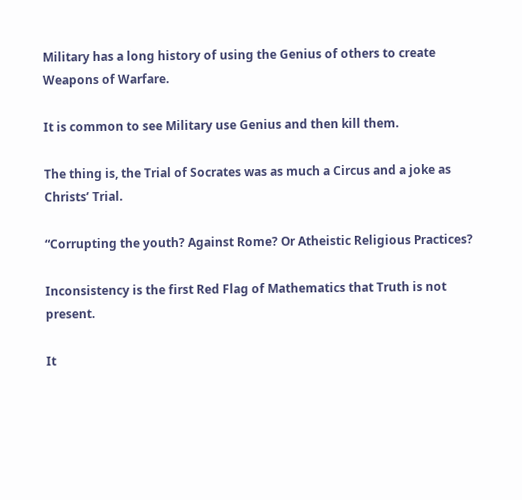Military has a long history of using the Genius of others to create Weapons of Warfare.

It is common to see Military use Genius and then kill them.

The thing is, the Trial of Socrates was as much a Circus and a joke as Christs’ Trial.

“Corrupting the youth? Against Rome? Or Atheistic Religious Practices?

Inconsistency is the first Red Flag of Mathematics that Truth is not present.

It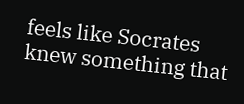feels like Socrates knew something that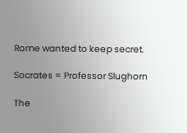Rome wanted to keep secret.

Socrates = Professor Slughorn

The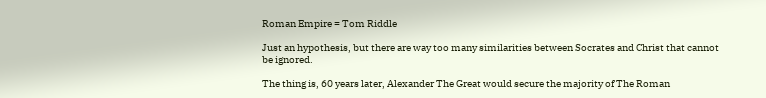Roman Empire = Tom Riddle

Just an hypothesis, but there are way too many similarities between Socrates and Christ that cannot be ignored.

The thing is, 60 years later, Alexander The Great would secure the majority of The Roman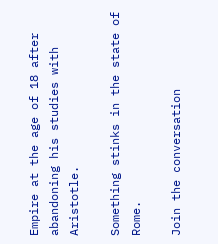Empire at the age of 18 after abandoning his studies with Aristotle.

Something stinks in the state of Rome.

Join the conversation